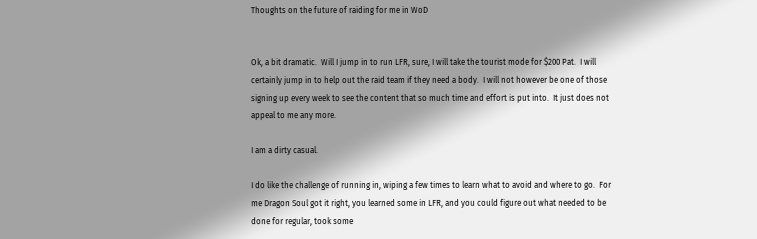Thoughts on the future of raiding for me in WoD


Ok, a bit dramatic.  Will I jump in to run LFR, sure, I will take the tourist mode for $200 Pat.  I will certainly jump in to help out the raid team if they need a body.  I will not however be one of those signing up every week to see the content that so much time and effort is put into.  It just does not appeal to me any more.

I am a dirty casual.

I do like the challenge of running in, wiping a few times to learn what to avoid and where to go.  For me Dragon Soul got it right, you learned some in LFR, and you could figure out what needed to be done for regular, took some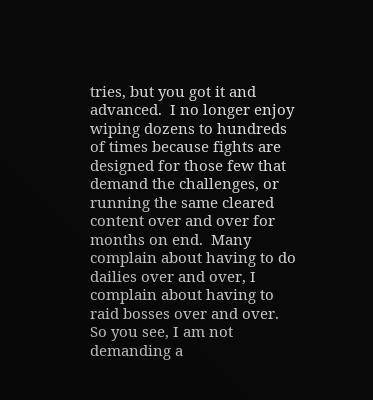tries, but you got it and advanced.  I no longer enjoy wiping dozens to hundreds of times because fights are designed for those few that demand the challenges, or running the same cleared content over and over for months on end.  Many complain about having to do dailies over and over, I complain about having to raid bosses over and over.  So you see, I am not demanding a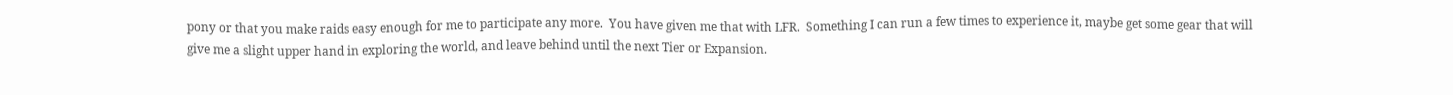pony or that you make raids easy enough for me to participate any more.  You have given me that with LFR.  Something I can run a few times to experience it, maybe get some gear that will give me a slight upper hand in exploring the world, and leave behind until the next Tier or Expansion.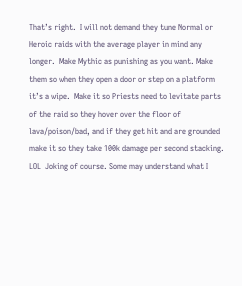That’s right.  I will not demand they tune Normal or Heroic raids with the average player in mind any longer.  Make Mythic as punishing as you want. Make them so when they open a door or step on a platform it’s a wipe.  Make it so Priests need to levitate parts of the raid so they hover over the floor of lava/poison/bad, and if they get hit and are grounded make it so they take 100k damage per second stacking.  LOL  Joking of course. Some may understand what I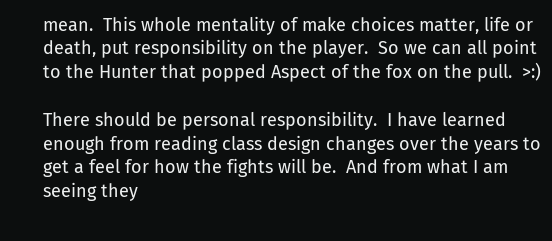mean.  This whole mentality of make choices matter, life or death, put responsibility on the player.  So we can all point to the Hunter that popped Aspect of the fox on the pull.  >:)

There should be personal responsibility.  I have learned enough from reading class design changes over the years to get a feel for how the fights will be.  And from what I am seeing they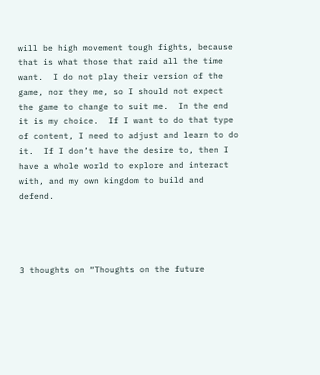will be high movement tough fights, because that is what those that raid all the time want.  I do not play their version of the game, nor they me, so I should not expect the game to change to suit me.  In the end it is my choice.  If I want to do that type of content, I need to adjust and learn to do it.  If I don’t have the desire to, then I have a whole world to explore and interact with, and my own kingdom to build and defend.




3 thoughts on “Thoughts on the future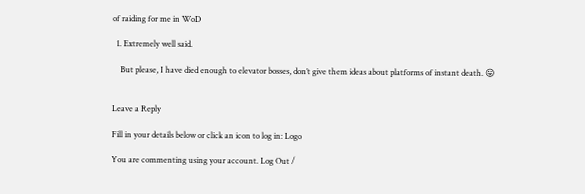of raiding for me in WoD

  1. Extremely well said.

    But please, I have died enough to elevator bosses, don’t give them ideas about platforms of instant death. 😛


Leave a Reply

Fill in your details below or click an icon to log in: Logo

You are commenting using your account. Log Out /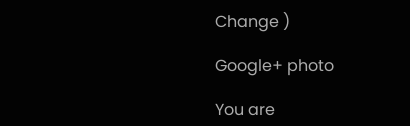Change )

Google+ photo

You are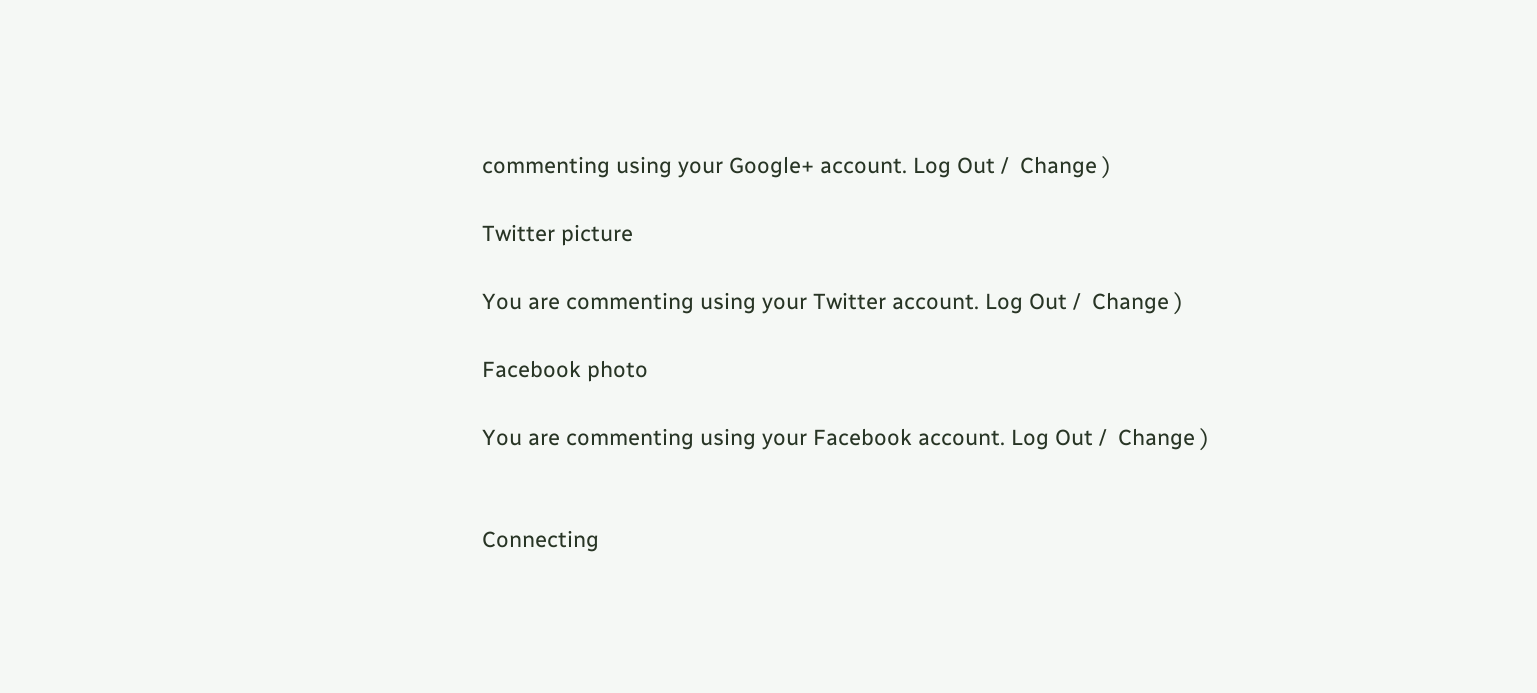commenting using your Google+ account. Log Out /  Change )

Twitter picture

You are commenting using your Twitter account. Log Out /  Change )

Facebook photo

You are commenting using your Facebook account. Log Out /  Change )


Connecting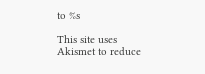to %s

This site uses Akismet to reduce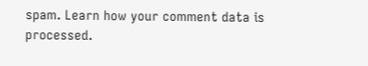spam. Learn how your comment data is processed.